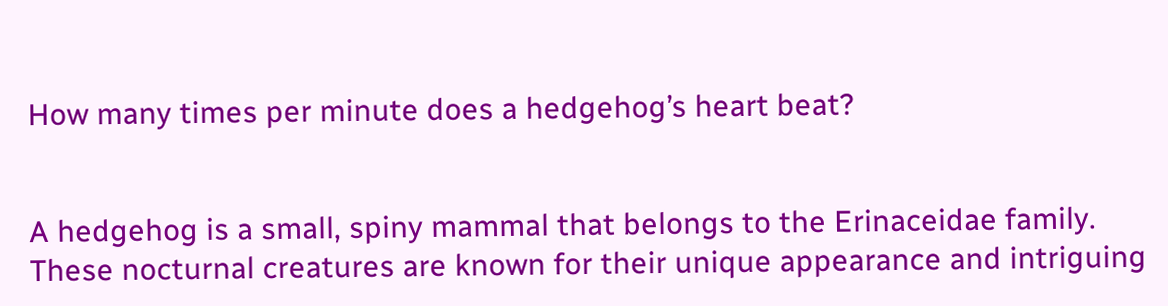How many times per minute does a hedgehog’s heart beat?


A hedgehog is a small, spiny mammal that belongs to the Erinaceidae family. These nocturnal creatures are known for their unique appearance and intriguing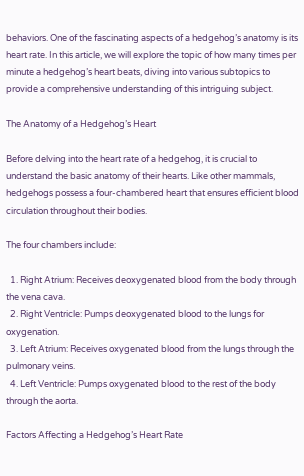behaviors. One of the fascinating aspects of a hedgehog’s anatomy is its heart rate. In this article, we will explore the topic of how many times per minute a hedgehog’s heart beats, diving into various subtopics to provide a comprehensive understanding of this intriguing subject.

The Anatomy of a Hedgehog’s Heart

Before delving into the heart rate of a hedgehog, it is crucial to understand the basic anatomy of their hearts. Like other mammals, hedgehogs possess a four-chambered heart that ensures efficient blood circulation throughout their bodies.

The four chambers include:

  1. Right Atrium: Receives deoxygenated blood from the body through the vena cava.
  2. Right Ventricle: Pumps deoxygenated blood to the lungs for oxygenation.
  3. Left Atrium: Receives oxygenated blood from the lungs through the pulmonary veins.
  4. Left Ventricle: Pumps oxygenated blood to the rest of the body through the aorta.

Factors Affecting a Hedgehog’s Heart Rate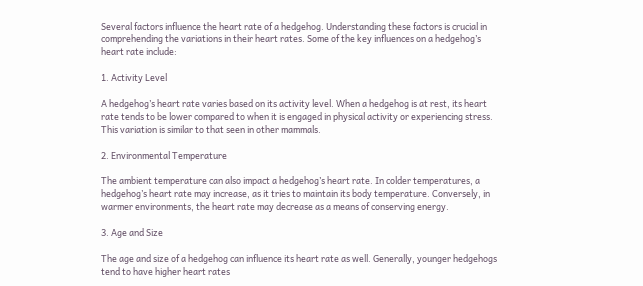Several factors influence the heart rate of a hedgehog. Understanding these factors is crucial in comprehending the variations in their heart rates. Some of the key influences on a hedgehog’s heart rate include:

1. Activity Level

A hedgehog’s heart rate varies based on its activity level. When a hedgehog is at rest, its heart rate tends to be lower compared to when it is engaged in physical activity or experiencing stress. This variation is similar to that seen in other mammals.

2. Environmental Temperature

The ambient temperature can also impact a hedgehog’s heart rate. In colder temperatures, a hedgehog’s heart rate may increase, as it tries to maintain its body temperature. Conversely, in warmer environments, the heart rate may decrease as a means of conserving energy.

3. Age and Size

The age and size of a hedgehog can influence its heart rate as well. Generally, younger hedgehogs tend to have higher heart rates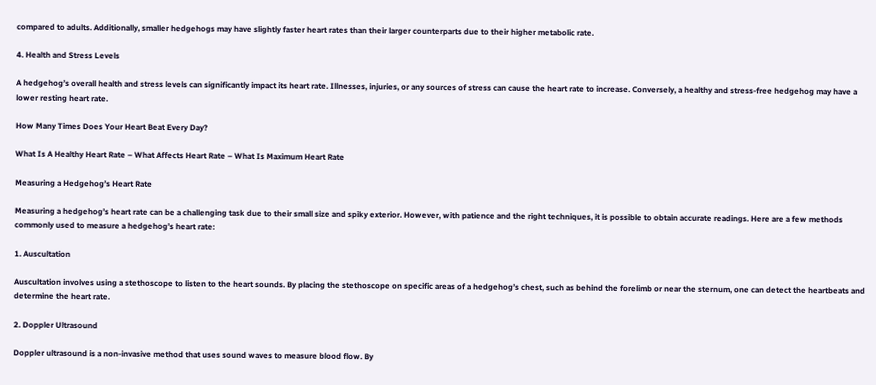compared to adults. Additionally, smaller hedgehogs may have slightly faster heart rates than their larger counterparts due to their higher metabolic rate.

4. Health and Stress Levels

A hedgehog’s overall health and stress levels can significantly impact its heart rate. Illnesses, injuries, or any sources of stress can cause the heart rate to increase. Conversely, a healthy and stress-free hedgehog may have a lower resting heart rate.

How Many Times Does Your Heart Beat Every Day?

What Is A Healthy Heart Rate – What Affects Heart Rate – What Is Maximum Heart Rate

Measuring a Hedgehog’s Heart Rate

Measuring a hedgehog’s heart rate can be a challenging task due to their small size and spiky exterior. However, with patience and the right techniques, it is possible to obtain accurate readings. Here are a few methods commonly used to measure a hedgehog’s heart rate:

1. Auscultation

Auscultation involves using a stethoscope to listen to the heart sounds. By placing the stethoscope on specific areas of a hedgehog’s chest, such as behind the forelimb or near the sternum, one can detect the heartbeats and determine the heart rate.

2. Doppler Ultrasound

Doppler ultrasound is a non-invasive method that uses sound waves to measure blood flow. By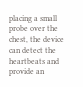placing a small probe over the chest, the device can detect the heartbeats and provide an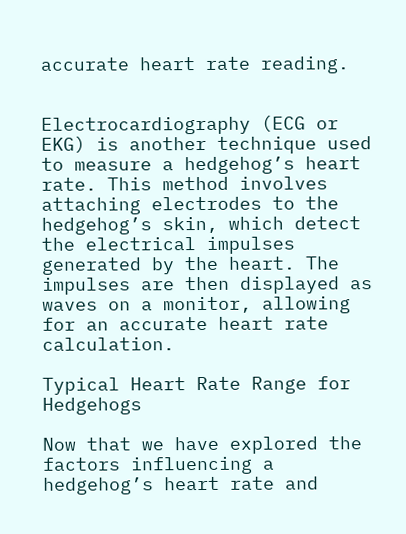accurate heart rate reading.


Electrocardiography (ECG or EKG) is another technique used to measure a hedgehog’s heart rate. This method involves attaching electrodes to the hedgehog’s skin, which detect the electrical impulses generated by the heart. The impulses are then displayed as waves on a monitor, allowing for an accurate heart rate calculation.

Typical Heart Rate Range for Hedgehogs

Now that we have explored the factors influencing a hedgehog’s heart rate and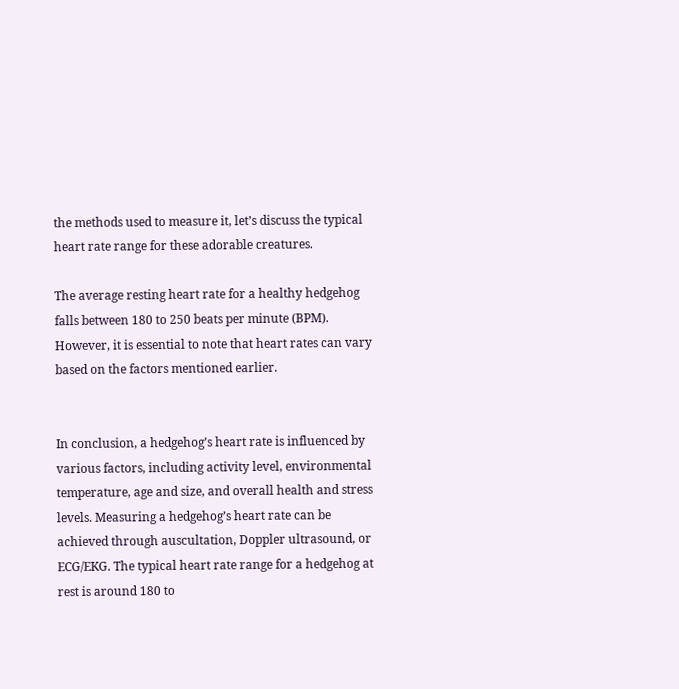the methods used to measure it, let’s discuss the typical heart rate range for these adorable creatures.

The average resting heart rate for a healthy hedgehog falls between 180 to 250 beats per minute (BPM). However, it is essential to note that heart rates can vary based on the factors mentioned earlier.


In conclusion, a hedgehog’s heart rate is influenced by various factors, including activity level, environmental temperature, age and size, and overall health and stress levels. Measuring a hedgehog’s heart rate can be achieved through auscultation, Doppler ultrasound, or ECG/EKG. The typical heart rate range for a hedgehog at rest is around 180 to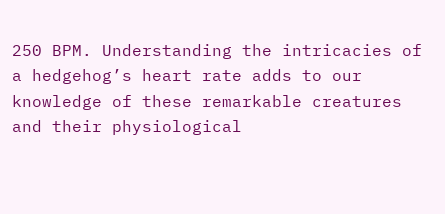250 BPM. Understanding the intricacies of a hedgehog’s heart rate adds to our knowledge of these remarkable creatures and their physiological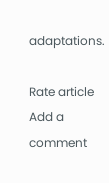adaptations.

Rate article
Add a comment